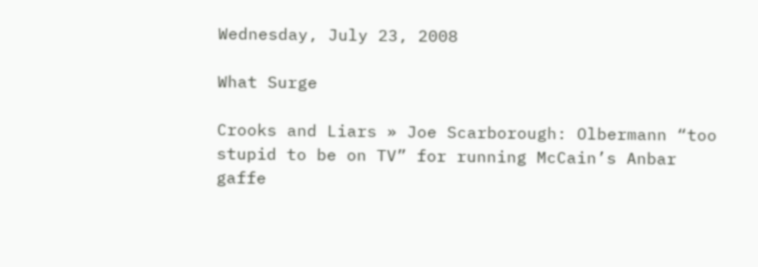Wednesday, July 23, 2008

What Surge

Crooks and Liars » Joe Scarborough: Olbermann “too stupid to be on TV” for running McCain’s Anbar gaffe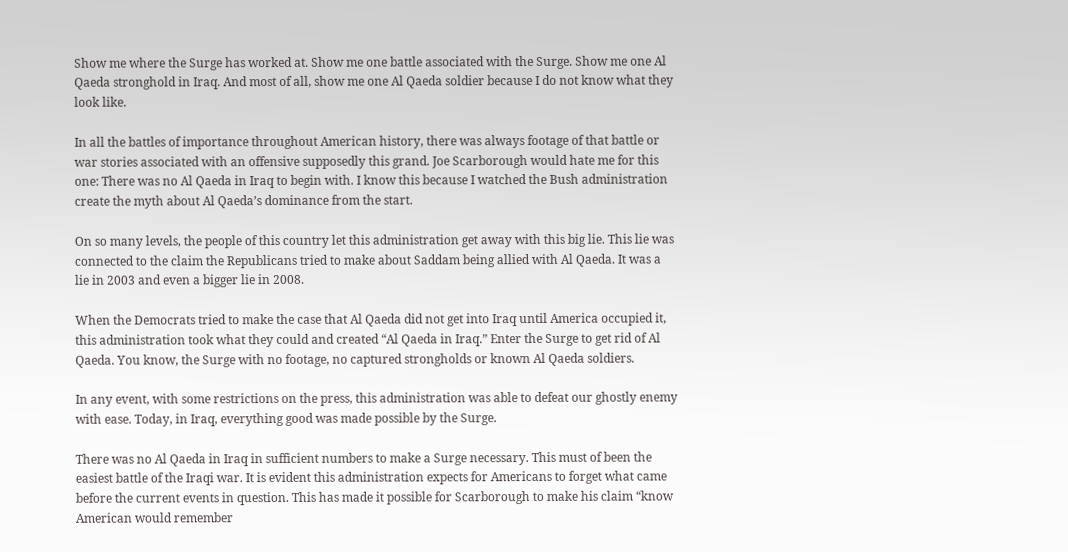Show me where the Surge has worked at. Show me one battle associated with the Surge. Show me one Al Qaeda stronghold in Iraq. And most of all, show me one Al Qaeda soldier because I do not know what they look like.

In all the battles of importance throughout American history, there was always footage of that battle or war stories associated with an offensive supposedly this grand. Joe Scarborough would hate me for this one: There was no Al Qaeda in Iraq to begin with. I know this because I watched the Bush administration create the myth about Al Qaeda’s dominance from the start.

On so many levels, the people of this country let this administration get away with this big lie. This lie was connected to the claim the Republicans tried to make about Saddam being allied with Al Qaeda. It was a lie in 2003 and even a bigger lie in 2008.

When the Democrats tried to make the case that Al Qaeda did not get into Iraq until America occupied it, this administration took what they could and created “Al Qaeda in Iraq.” Enter the Surge to get rid of Al Qaeda. You know, the Surge with no footage, no captured strongholds or known Al Qaeda soldiers.

In any event, with some restrictions on the press, this administration was able to defeat our ghostly enemy with ease. Today, in Iraq, everything good was made possible by the Surge.

There was no Al Qaeda in Iraq in sufficient numbers to make a Surge necessary. This must of been the easiest battle of the Iraqi war. It is evident this administration expects for Americans to forget what came before the current events in question. This has made it possible for Scarborough to make his claim “know American would remember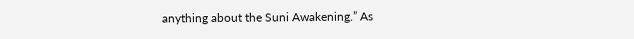anything about the Suni Awakening.” As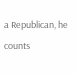a Republican, he counts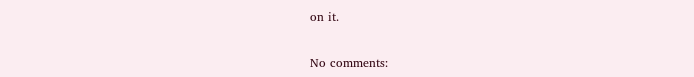on it.


No comments: